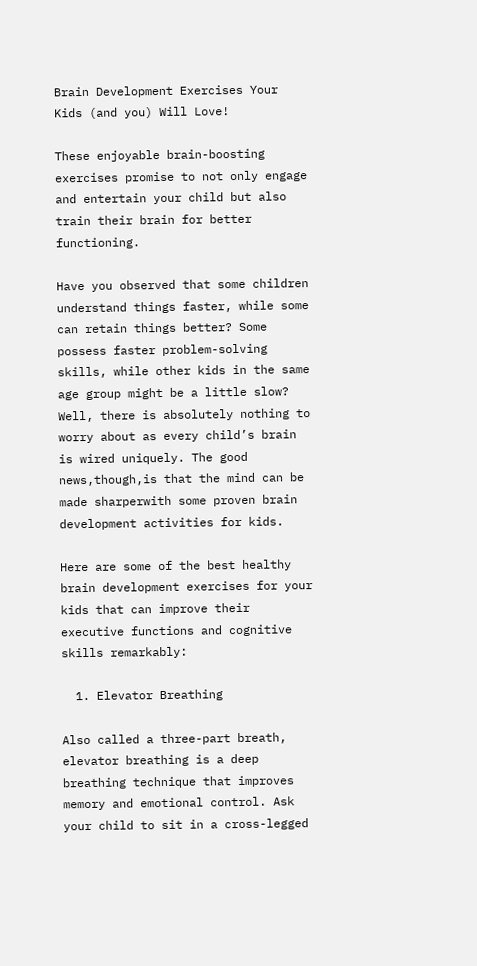Brain Development Exercises Your Kids (and you) Will Love!

These enjoyable brain-boosting exercises promise to not only engage and entertain your child but also train their brain for better functioning.

Have you observed that some children understand things faster, while some can retain things better? Some possess faster problem-solving skills, while other kids in the same age group might be a little slow? Well, there is absolutely nothing to worry about as every child’s brain is wired uniquely. The good news,though,is that the mind can be made sharperwith some proven brain development activities for kids.

Here are some of the best healthy brain development exercises for your kids that can improve their executive functions and cognitive skills remarkably:

  1. Elevator Breathing

Also called a three-part breath, elevator breathing is a deep breathing technique that improves memory and emotional control. Ask your child to sit in a cross-legged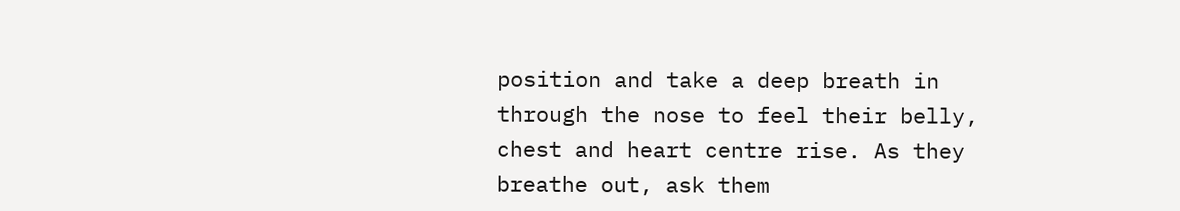position and take a deep breath in through the nose to feel their belly, chest and heart centre rise. As they breathe out, ask them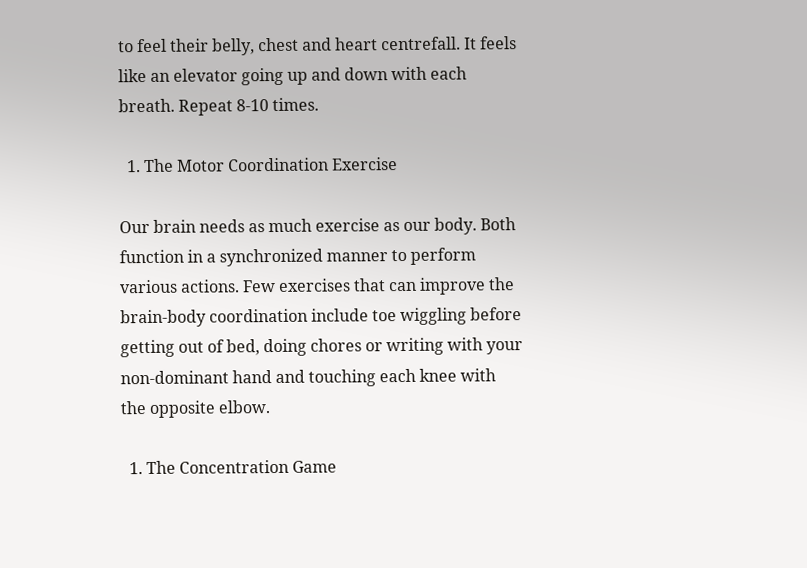to feel their belly, chest and heart centrefall. It feels like an elevator going up and down with each breath. Repeat 8-10 times.

  1. The Motor Coordination Exercise

Our brain needs as much exercise as our body. Both function in a synchronized manner to perform various actions. Few exercises that can improve the brain-body coordination include toe wiggling before getting out of bed, doing chores or writing with your non-dominant hand and touching each knee with the opposite elbow.

  1. The Concentration Game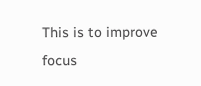This is to improve focus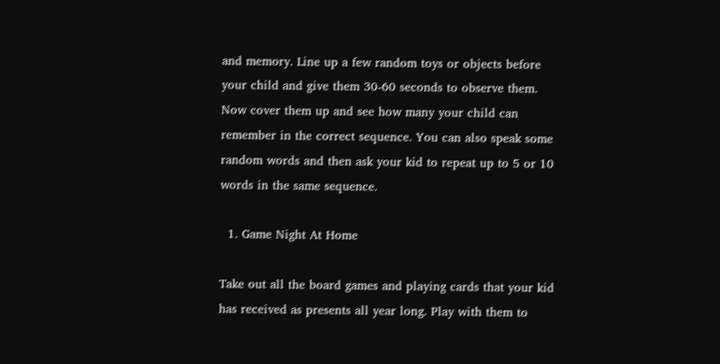and memory. Line up a few random toys or objects before your child and give them 30-60 seconds to observe them. Now cover them up and see how many your child can remember in the correct sequence. You can also speak some random words and then ask your kid to repeat up to 5 or 10 words in the same sequence.

  1. Game Night At Home

Take out all the board games and playing cards that your kid has received as presents all year long. Play with them to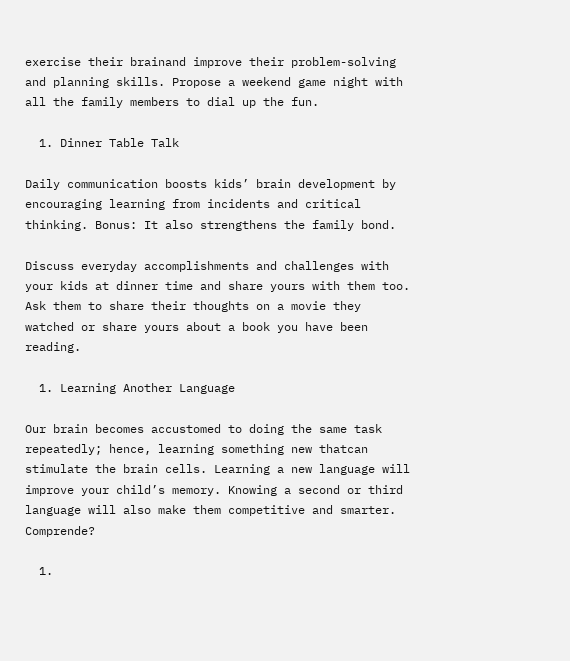exercise their brainand improve their problem-solving and planning skills. Propose a weekend game night with all the family members to dial up the fun.

  1. Dinner Table Talk

Daily communication boosts kids’ brain development by encouraging learning from incidents and critical thinking. Bonus: It also strengthens the family bond.

Discuss everyday accomplishments and challenges with your kids at dinner time and share yours with them too. Ask them to share their thoughts on a movie they watched or share yours about a book you have been reading.

  1. Learning Another Language

Our brain becomes accustomed to doing the same task repeatedly; hence, learning something new thatcan stimulate the brain cells. Learning a new language will improve your child’s memory. Knowing a second or third language will also make them competitive and smarter. Comprende?

  1.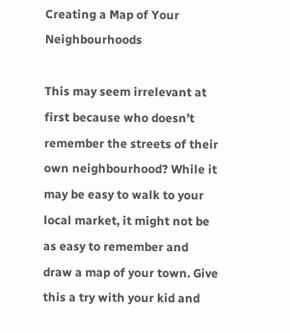Creating a Map of Your Neighbourhoods

This may seem irrelevant at first because who doesn’t remember the streets of their own neighbourhood? While it may be easy to walk to your local market, it might not be as easy to remember and draw a map of your town. Give this a try with your kid and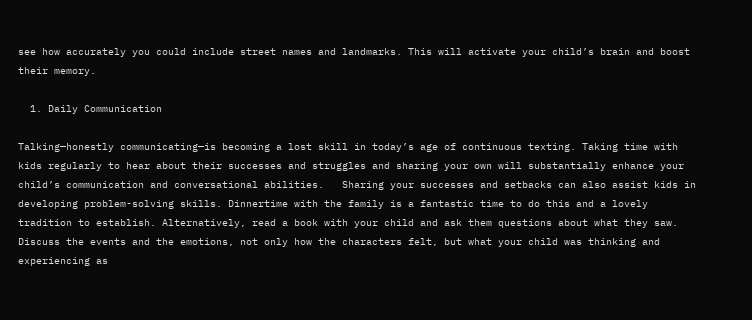see how accurately you could include street names and landmarks. This will activate your child’s brain and boost their memory.

  1. Daily Communication

Talking—honestly communicating—is becoming a lost skill in today’s age of continuous texting. Taking time with kids regularly to hear about their successes and struggles and sharing your own will substantially enhance your child’s communication and conversational abilities.   Sharing your successes and setbacks can also assist kids in developing problem-solving skills. Dinnertime with the family is a fantastic time to do this and a lovely tradition to establish. Alternatively, read a book with your child and ask them questions about what they saw. Discuss the events and the emotions, not only how the characters felt, but what your child was thinking and experiencing as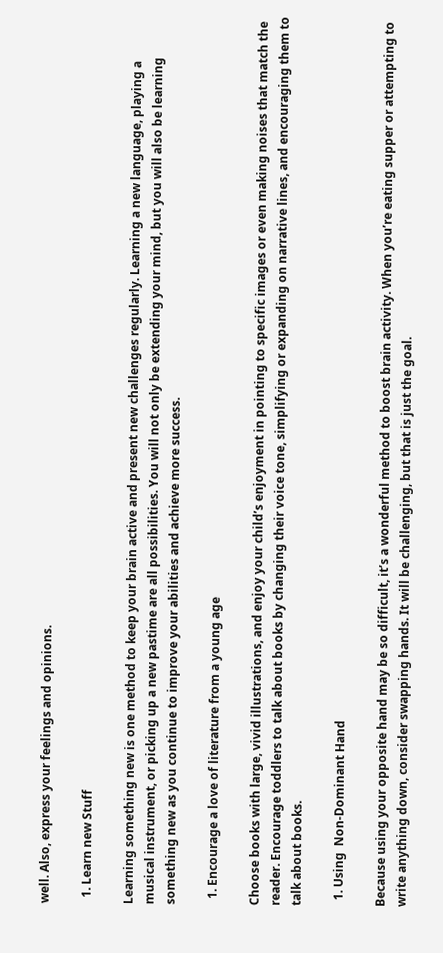well. Also, express your feelings and opinions.

  1. Learn new Stuff

Learning something new is one method to keep your brain active and present new challenges regularly. Learning a new language, playing a musical instrument, or picking up a new pastime are all possibilities. You will not only be extending your mind, but you will also be learning something new as you continue to improve your abilities and achieve more success.

  1. Encourage a love of literature from a young age

Choose books with large, vivid illustrations, and enjoy your child’s enjoyment in pointing to specific images or even making noises that match the reader. Encourage toddlers to talk about books by changing their voice tone, simplifying or expanding on narrative lines, and encouraging them to talk about books.

  1. Using  Non-Dominant Hand

Because using your opposite hand may be so difficult, it’s a wonderful method to boost brain activity. When you’re eating supper or attempting to write anything down, consider swapping hands. It will be challenging, but that is just the goal.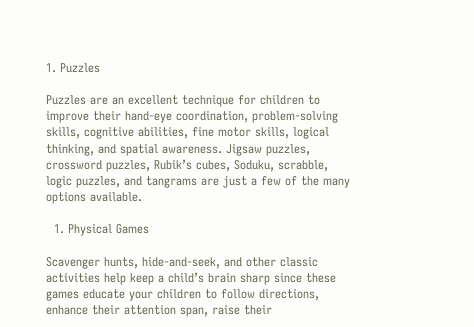1. Puzzles

Puzzles are an excellent technique for children to improve their hand-eye coordination, problem-solving skills, cognitive abilities, fine motor skills, logical thinking, and spatial awareness. Jigsaw puzzles, crossword puzzles, Rubik’s cubes, Soduku, scrabble, logic puzzles, and tangrams are just a few of the many options available.

  1. Physical Games

Scavenger hunts, hide-and-seek, and other classic activities help keep a child’s brain sharp since these games educate your children to follow directions, enhance their attention span, raise their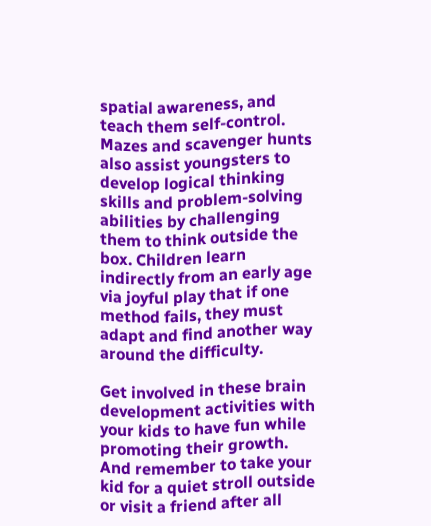spatial awareness, and teach them self-control. Mazes and scavenger hunts also assist youngsters to develop logical thinking skills and problem-solving abilities by challenging them to think outside the box. Children learn indirectly from an early age via joyful play that if one method fails, they must adapt and find another way around the difficulty.

Get involved in these brain development activities with your kids to have fun while promoting their growth. And remember to take your kid for a quiet stroll outside or visit a friend after all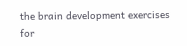the brain development exercises for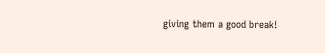giving them a good break!